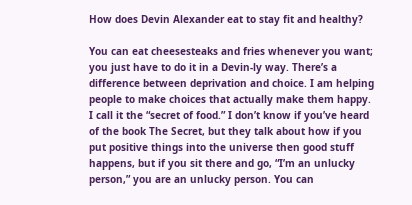How does Devin Alexander eat to stay fit and healthy?

You can eat cheesesteaks and fries whenever you want; you just have to do it in a Devin-ly way. There’s a difference between deprivation and choice. I am helping people to make choices that actually make them happy. I call it the “secret of food.” I don’t know if you’ve heard of the book The Secret, but they talk about how if you put positive things into the universe then good stuff happens, but if you sit there and go, “I’m an unlucky person,” you are an unlucky person. You can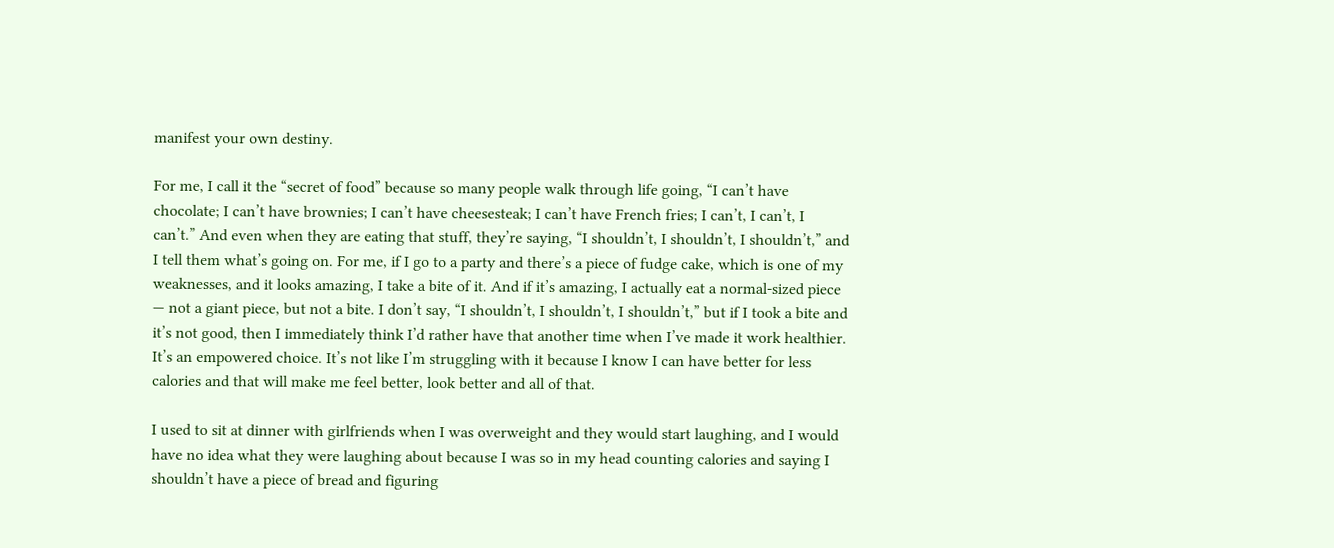manifest your own destiny.

For me, I call it the “secret of food” because so many people walk through life going, “I can’t have chocolate; I can’t have brownies; I can’t have cheesesteak; I can’t have French fries; I can’t, I can’t, I can’t.” And even when they are eating that stuff, they’re saying, “I shouldn’t, I shouldn’t, I shouldn’t,” and I tell them what’s going on. For me, if I go to a party and there’s a piece of fudge cake, which is one of my weaknesses, and it looks amazing, I take a bite of it. And if it’s amazing, I actually eat a normal-sized piece — not a giant piece, but not a bite. I don’t say, “I shouldn’t, I shouldn’t, I shouldn’t,” but if I took a bite and it’s not good, then I immediately think I’d rather have that another time when I’ve made it work healthier. It’s an empowered choice. It’s not like I’m struggling with it because I know I can have better for less calories and that will make me feel better, look better and all of that.

I used to sit at dinner with girlfriends when I was overweight and they would start laughing, and I would have no idea what they were laughing about because I was so in my head counting calories and saying I shouldn’t have a piece of bread and figuring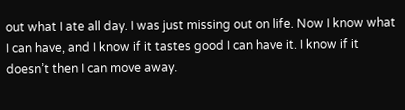out what I ate all day. I was just missing out on life. Now I know what I can have, and I know if it tastes good I can have it. I know if it doesn’t then I can move away.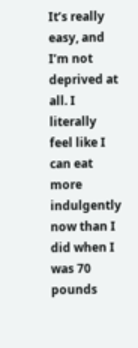It’s really easy, and I’m not deprived at all. I literally feel like I can eat more indulgently now than I did when I was 70 pounds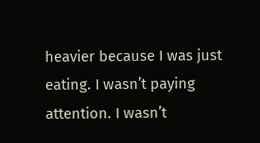heavier because I was just eating. I wasn’t paying attention. I wasn’t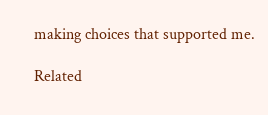making choices that supported me.

Related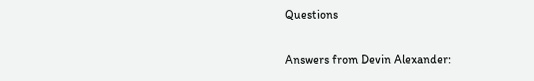Questions

Answers from Devin Alexander: